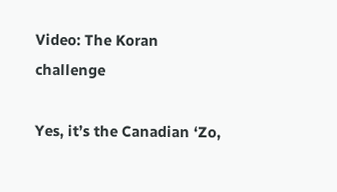Video: The Koran challenge

Yes, it’s the Canadian ‘Zo,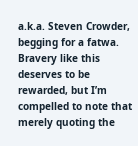a.k.a. Steven Crowder, begging for a fatwa. Bravery like this deserves to be rewarded, but I’m compelled to note that merely quoting the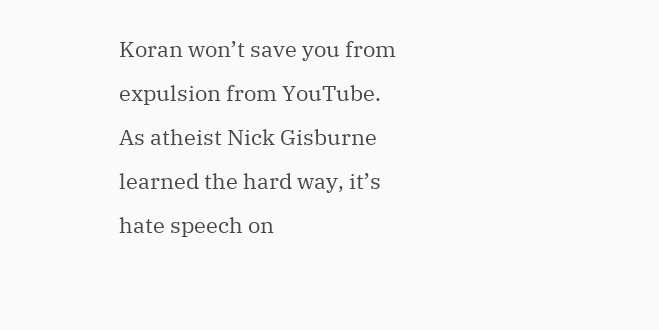Koran won’t save you from expulsion from YouTube. As atheist Nick Gisburne learned the hard way, it’s hate speech on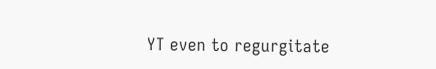YT even to regurgitate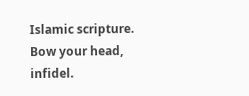Islamic scripture. Bow your head, infidel.